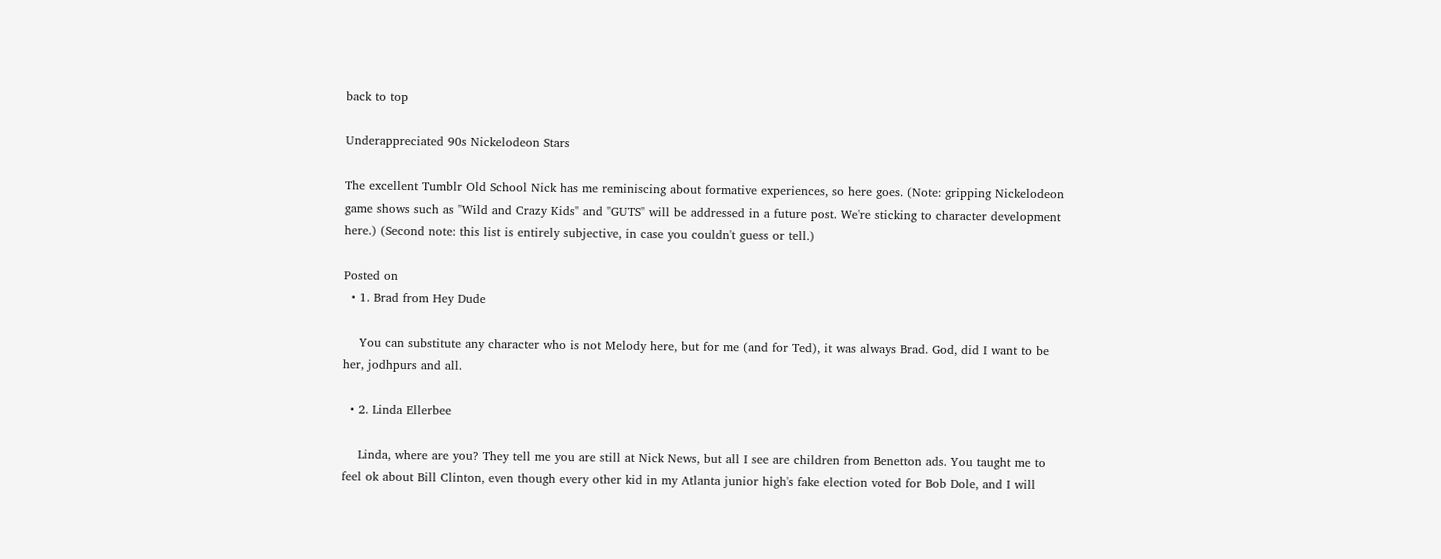back to top

Underappreciated 90s Nickelodeon Stars

The excellent Tumblr Old School Nick has me reminiscing about formative experiences, so here goes. (Note: gripping Nickelodeon game shows such as "Wild and Crazy Kids" and "GUTS" will be addressed in a future post. We're sticking to character development here.) (Second note: this list is entirely subjective, in case you couldn't guess or tell.)

Posted on
  • 1. Brad from Hey Dude

    You can substitute any character who is not Melody here, but for me (and for Ted), it was always Brad. God, did I want to be her, jodhpurs and all.

  • 2. Linda Ellerbee

    Linda, where are you? They tell me you are still at Nick News, but all I see are children from Benetton ads. You taught me to feel ok about Bill Clinton, even though every other kid in my Atlanta junior high's fake election voted for Bob Dole, and I will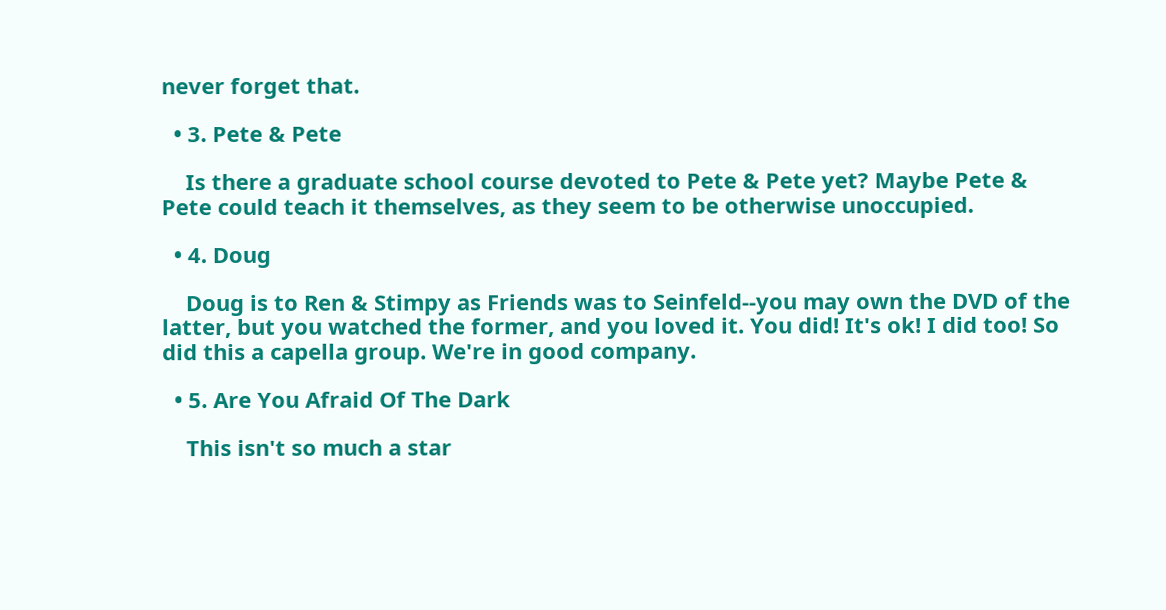never forget that.

  • 3. Pete & Pete

    Is there a graduate school course devoted to Pete & Pete yet? Maybe Pete & Pete could teach it themselves, as they seem to be otherwise unoccupied.

  • 4. Doug

    Doug is to Ren & Stimpy as Friends was to Seinfeld--you may own the DVD of the latter, but you watched the former, and you loved it. You did! It's ok! I did too! So did this a capella group. We're in good company.

  • 5. Are You Afraid Of The Dark

    This isn't so much a star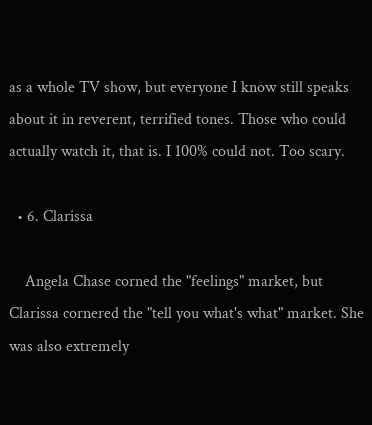as a whole TV show, but everyone I know still speaks about it in reverent, terrified tones. Those who could actually watch it, that is. I 100% could not. Too scary.

  • 6. Clarissa

    Angela Chase corned the "feelings" market, but Clarissa cornered the "tell you what's what" market. She was also extremely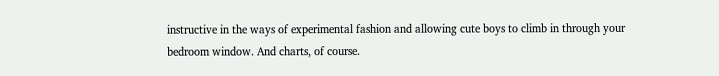instructive in the ways of experimental fashion and allowing cute boys to climb in through your bedroom window. And charts, of course.